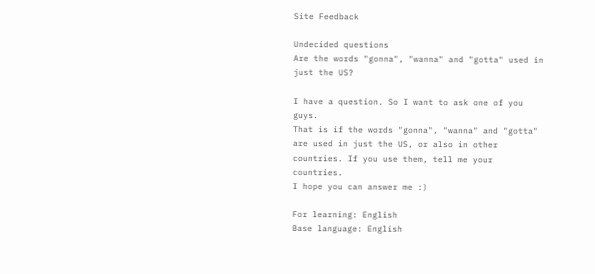Site Feedback

Undecided questions
Are the words "gonna", "wanna" and "gotta" used in just the US?

I have a question. So I want to ask one of you guys.
That is if the words "gonna", "wanna" and "gotta" are used in just the US, or also in other countries. If you use them, tell me your countries.
I hope you can answer me :)

For learning: English
Base language: English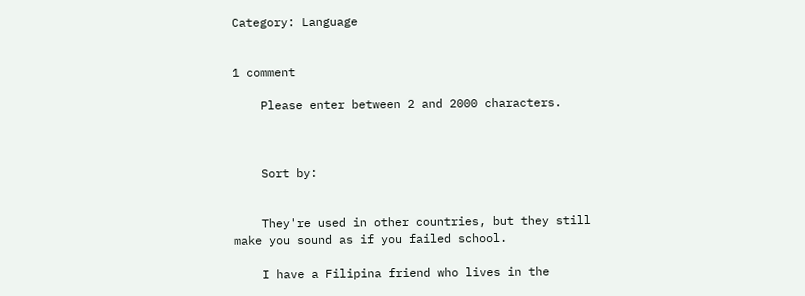Category: Language


1 comment

    Please enter between 2 and 2000 characters.



    Sort by:


    They're used in other countries, but they still make you sound as if you failed school.

    I have a Filipina friend who lives in the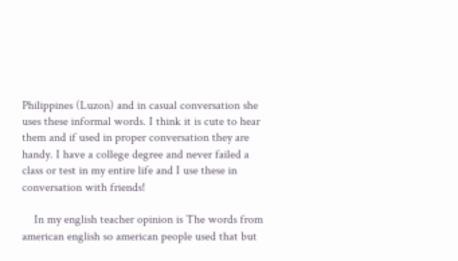Philippines (Luzon) and in casual conversation she uses these informal words. I think it is cute to hear them and if used in proper conversation they are handy. I have a college degree and never failed a class or test in my entire life and I use these in conversation with friends!

    In my english teacher opinion is The words from american english so american people used that but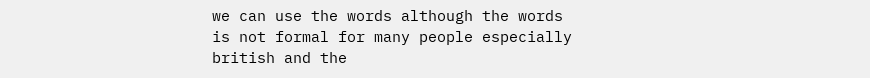we can use the words although the words is not formal for many people especially british and the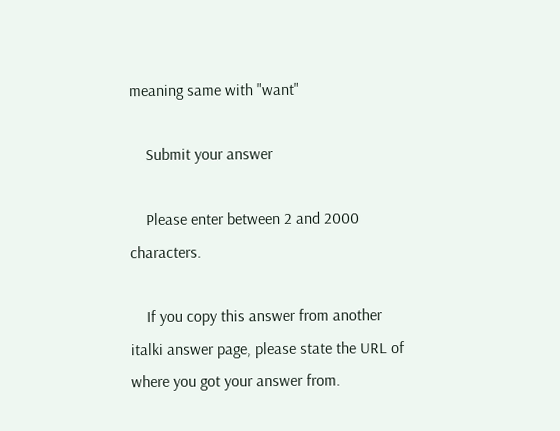meaning same with "want"

    Submit your answer

    Please enter between 2 and 2000 characters.

    If you copy this answer from another italki answer page, please state the URL of where you got your answer from.